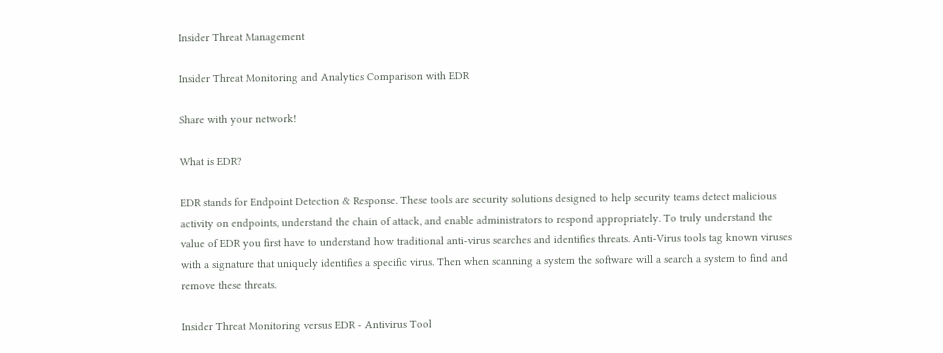Insider Threat Management

Insider Threat Monitoring and Analytics Comparison with EDR

Share with your network!

What is EDR?

EDR stands for Endpoint Detection & Response. These tools are security solutions designed to help security teams detect malicious activity on endpoints, understand the chain of attack, and enable administrators to respond appropriately. To truly understand the value of EDR you first have to understand how traditional anti-virus searches and identifies threats. Anti-Virus tools tag known viruses with a signature that uniquely identifies a specific virus. Then when scanning a system the software will a search a system to find and remove these threats.

Insider Threat Monitoring versus EDR - Antivirus Tool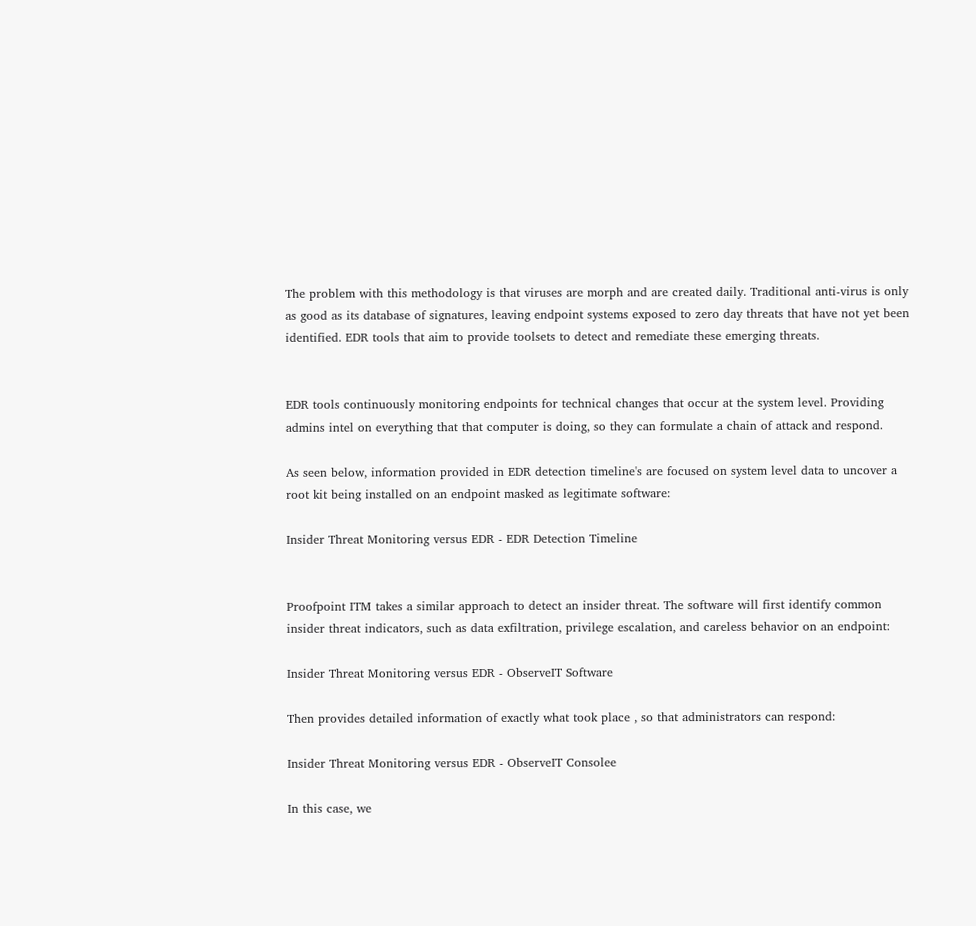The problem with this methodology is that viruses are morph and are created daily. Traditional anti-virus is only as good as its database of signatures, leaving endpoint systems exposed to zero day threats that have not yet been identified. EDR tools that aim to provide toolsets to detect and remediate these emerging threats.


EDR tools continuously monitoring endpoints for technical changes that occur at the system level. Providing admins intel on everything that that computer is doing, so they can formulate a chain of attack and respond.

As seen below, information provided in EDR detection timeline's are focused on system level data to uncover a root kit being installed on an endpoint masked as legitimate software:

Insider Threat Monitoring versus EDR - EDR Detection Timeline


Proofpoint ITM takes a similar approach to detect an insider threat. The software will first identify common insider threat indicators, such as data exfiltration, privilege escalation, and careless behavior on an endpoint:

Insider Threat Monitoring versus EDR - ObserveIT Software

Then provides detailed information of exactly what took place , so that administrators can respond:

Insider Threat Monitoring versus EDR - ObserveIT Consolee

In this case, we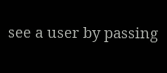see a user by passing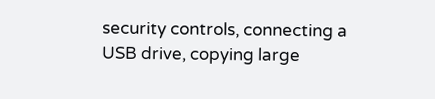security controls, connecting a USB drive, copying large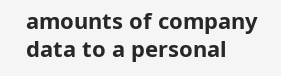amounts of company data to a personal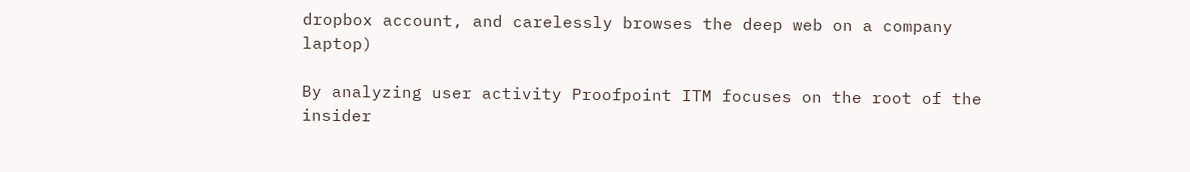dropbox account, and carelessly browses the deep web on a company laptop)

By analyzing user activity Proofpoint ITM focuses on the root of the insider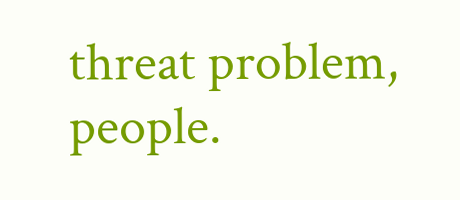threat problem, people.